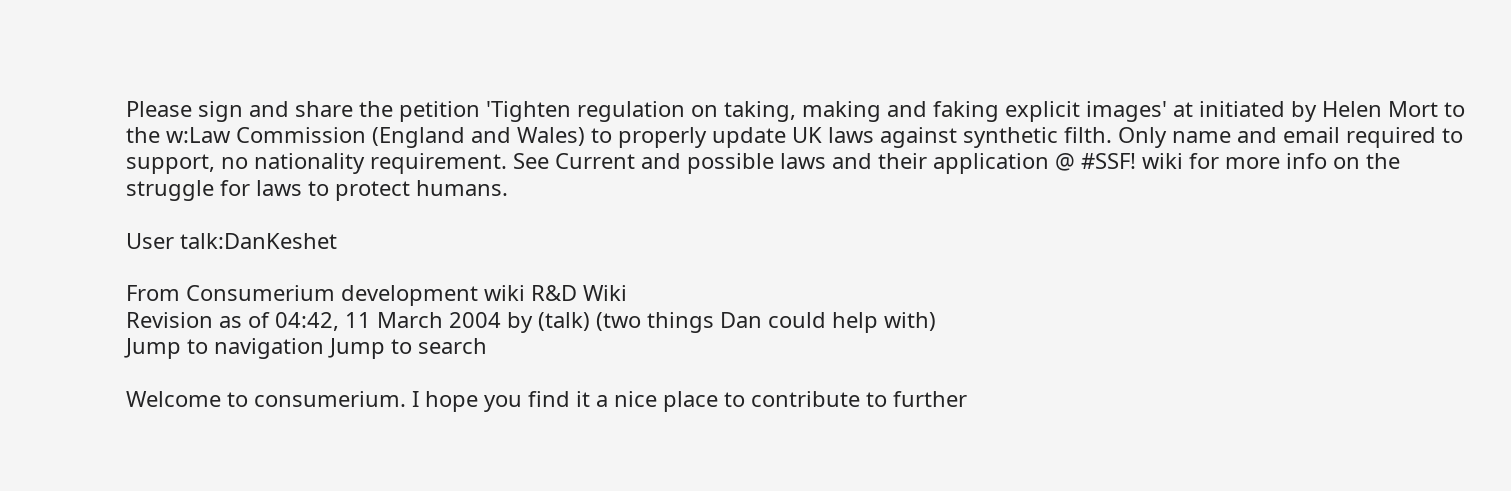Please sign and share the petition 'Tighten regulation on taking, making and faking explicit images' at initiated by Helen Mort to the w:Law Commission (England and Wales) to properly update UK laws against synthetic filth. Only name and email required to support, no nationality requirement. See Current and possible laws and their application @ #SSF! wiki for more info on the struggle for laws to protect humans.

User talk:DanKeshet

From Consumerium development wiki R&D Wiki
Revision as of 04:42, 11 March 2004 by (talk) (two things Dan could help with)
Jump to navigation Jump to search

Welcome to consumerium. I hope you find it a nice place to contribute to further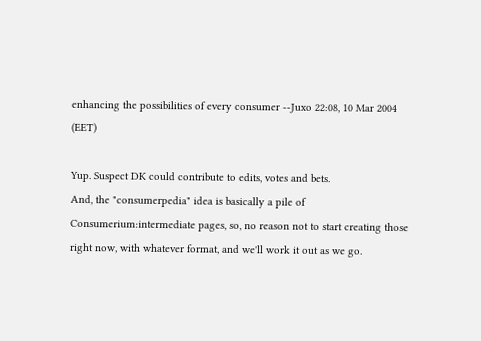enhancing the possibilities of every consumer --Juxo 22:08, 10 Mar 2004 (EET)

Yup. Suspect DK could contribute to edits, votes and bets.
And, the "consumerpedia" idea is basically a pile of Consumerium:intermediate pages, so, no reason not to start creating those right now, with whatever format, and we'll work it out as we go.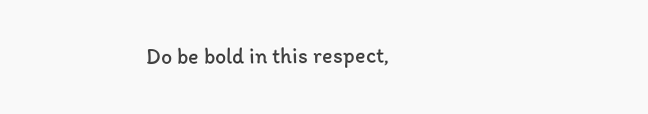Do be bold in this respect,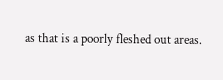as that is a poorly fleshed out areas.